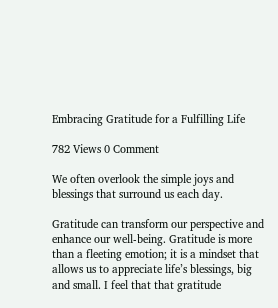Embracing Gratitude for a Fulfilling Life

782 Views 0 Comment

We often overlook the simple joys and blessings that surround us each day.

Gratitude can transform our perspective and enhance our well-being. Gratitude is more than a fleeting emotion; it is a mindset that allows us to appreciate life’s blessings, big and small. I feel that that gratitude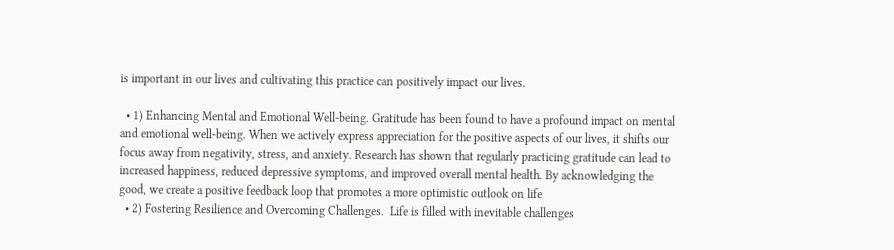is important in our lives and cultivating this practice can positively impact our lives.

  • 1) Enhancing Mental and Emotional Well-being. Gratitude has been found to have a profound impact on mental and emotional well-being. When we actively express appreciation for the positive aspects of our lives, it shifts our focus away from negativity, stress, and anxiety. Research has shown that regularly practicing gratitude can lead to increased happiness, reduced depressive symptoms, and improved overall mental health. By acknowledging the good, we create a positive feedback loop that promotes a more optimistic outlook on life
  • 2) Fostering Resilience and Overcoming Challenges.  Life is filled with inevitable challenges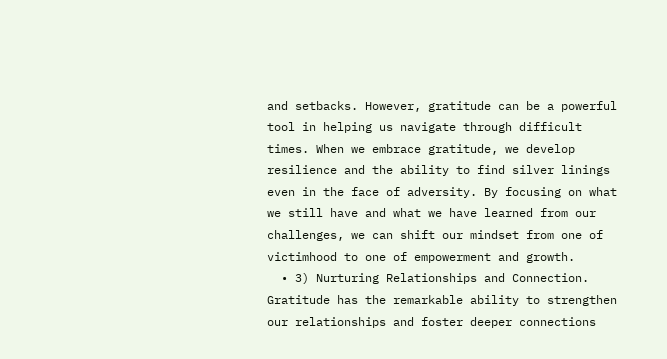and setbacks. However, gratitude can be a powerful tool in helping us navigate through difficult times. When we embrace gratitude, we develop resilience and the ability to find silver linings even in the face of adversity. By focusing on what we still have and what we have learned from our challenges, we can shift our mindset from one of victimhood to one of empowerment and growth.
  • 3) Nurturing Relationships and Connection. Gratitude has the remarkable ability to strengthen our relationships and foster deeper connections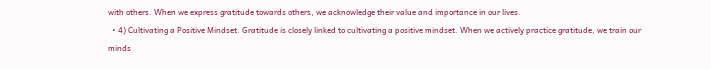with others. When we express gratitude towards others, we acknowledge their value and importance in our lives.
  • 4) Cultivating a Positive Mindset. Gratitude is closely linked to cultivating a positive mindset. When we actively practice gratitude, we train our minds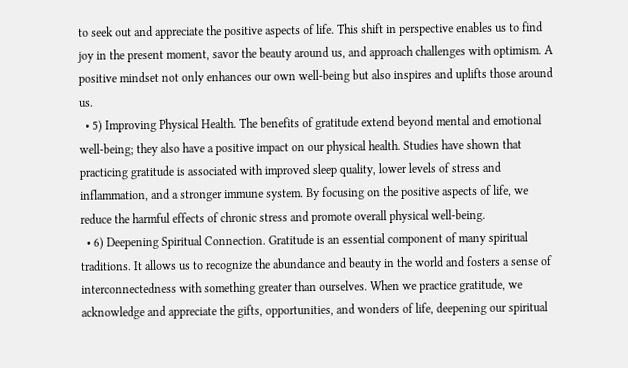to seek out and appreciate the positive aspects of life. This shift in perspective enables us to find joy in the present moment, savor the beauty around us, and approach challenges with optimism. A positive mindset not only enhances our own well-being but also inspires and uplifts those around us.
  • 5) Improving Physical Health. The benefits of gratitude extend beyond mental and emotional well-being; they also have a positive impact on our physical health. Studies have shown that practicing gratitude is associated with improved sleep quality, lower levels of stress and inflammation, and a stronger immune system. By focusing on the positive aspects of life, we reduce the harmful effects of chronic stress and promote overall physical well-being.
  • 6) Deepening Spiritual Connection. Gratitude is an essential component of many spiritual traditions. It allows us to recognize the abundance and beauty in the world and fosters a sense of interconnectedness with something greater than ourselves. When we practice gratitude, we acknowledge and appreciate the gifts, opportunities, and wonders of life, deepening our spiritual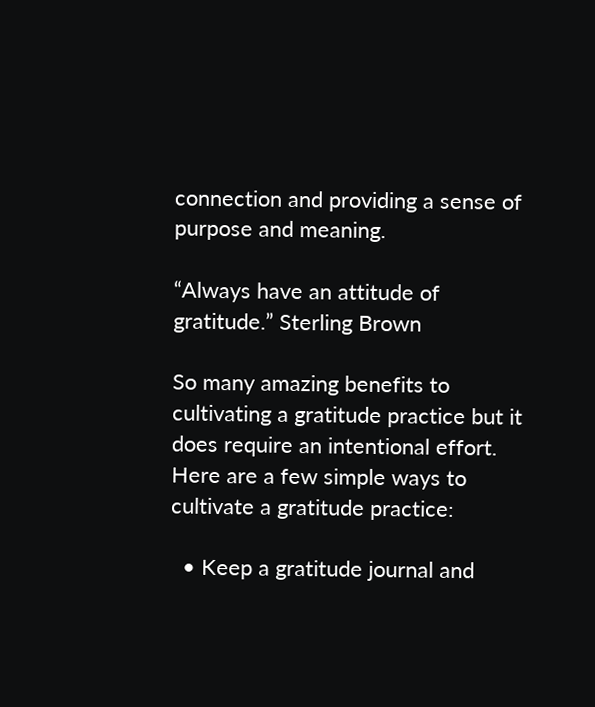connection and providing a sense of purpose and meaning.

“Always have an attitude of gratitude.” Sterling Brown

So many amazing benefits to cultivating a gratitude practice but it does require an intentional effort.  Here are a few simple ways to cultivate a gratitude practice:

  • Keep a gratitude journal and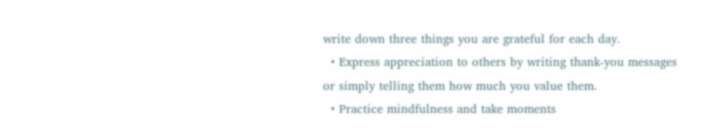write down three things you are grateful for each day.
  • Express appreciation to others by writing thank-you messages or simply telling them how much you value them.
  • Practice mindfulness and take moments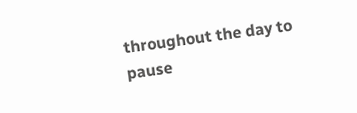throughout the day to pause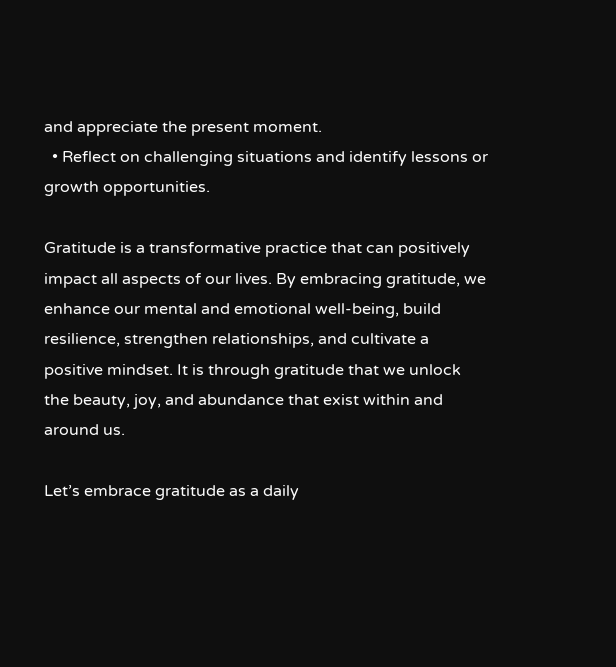and appreciate the present moment.
  • Reflect on challenging situations and identify lessons or growth opportunities.

Gratitude is a transformative practice that can positively impact all aspects of our lives. By embracing gratitude, we enhance our mental and emotional well-being, build resilience, strengthen relationships, and cultivate a positive mindset. It is through gratitude that we unlock the beauty, joy, and abundance that exist within and around us.

Let’s embrace gratitude as a daily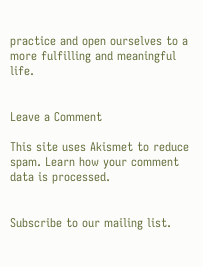practice and open ourselves to a more fulfilling and meaningful life.


Leave a Comment

This site uses Akismet to reduce spam. Learn how your comment data is processed.


Subscribe to our mailing list.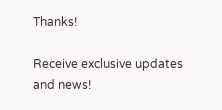Thanks!

Receive exclusive updates and news!